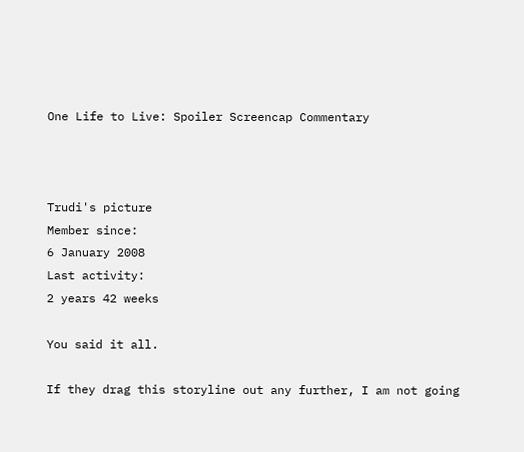One Life to Live: Spoiler Screencap Commentary



Trudi's picture
Member since:
6 January 2008
Last activity:
2 years 42 weeks

You said it all.

If they drag this storyline out any further, I am not going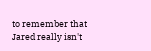to remember that Jared really isn't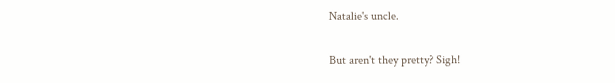Natalie's uncle.

But aren't they pretty? Sigh!